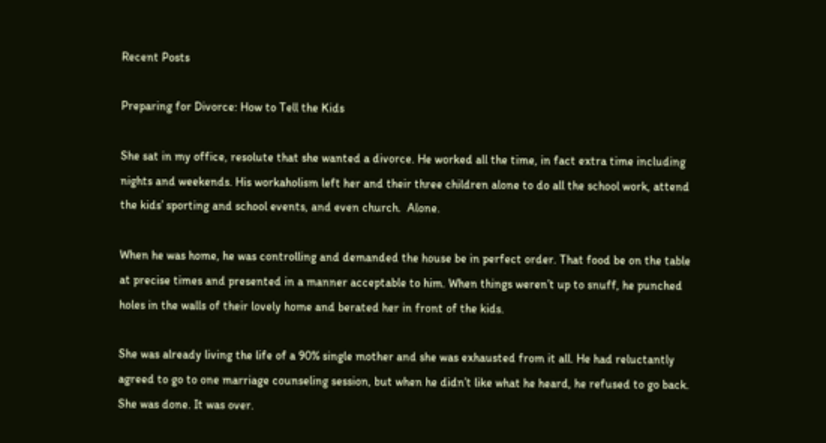Recent Posts

Preparing for Divorce: How to Tell the Kids

She sat in my office, resolute that she wanted a divorce. He worked all the time, in fact extra time including nights and weekends. His workaholism left her and their three children alone to do all the school work, attend the kids’ sporting and school events, and even church.  Alone.

When he was home, he was controlling and demanded the house be in perfect order. That food be on the table at precise times and presented in a manner acceptable to him. When things weren’t up to snuff, he punched holes in the walls of their lovely home and berated her in front of the kids.

She was already living the life of a 90% single mother and she was exhausted from it all. He had reluctantly agreed to go to one marriage counseling session, but when he didn’t like what he heard, he refused to go back. She was done. It was over.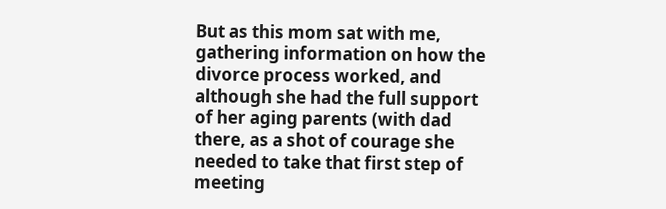But as this mom sat with me, gathering information on how the divorce process worked, and although she had the full support of her aging parents (with dad there, as a shot of courage she needed to take that first step of meeting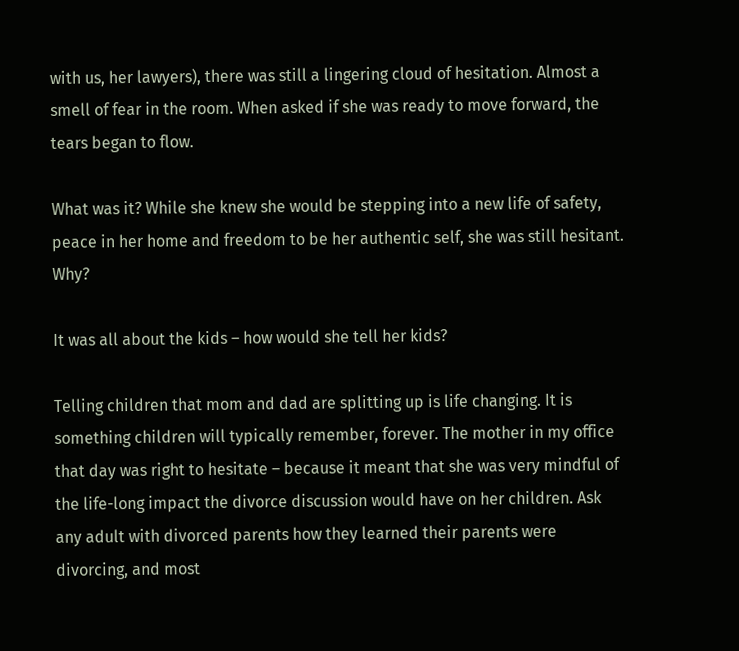with us, her lawyers), there was still a lingering cloud of hesitation. Almost a smell of fear in the room. When asked if she was ready to move forward, the tears began to flow.

What was it? While she knew she would be stepping into a new life of safety, peace in her home and freedom to be her authentic self, she was still hesitant. Why?

It was all about the kids – how would she tell her kids?

Telling children that mom and dad are splitting up is life changing. It is something children will typically remember, forever. The mother in my office that day was right to hesitate – because it meant that she was very mindful of the life-long impact the divorce discussion would have on her children. Ask any adult with divorced parents how they learned their parents were divorcing, and most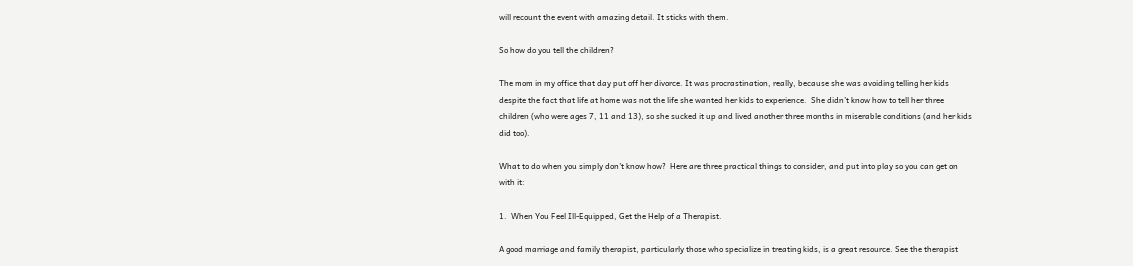will recount the event with amazing detail. It sticks with them.

So how do you tell the children?

The mom in my office that day put off her divorce. It was procrastination, really, because she was avoiding telling her kids despite the fact that life at home was not the life she wanted her kids to experience.  She didn’t know how to tell her three children (who were ages 7, 11 and 13), so she sucked it up and lived another three months in miserable conditions (and her kids did too).

What to do when you simply don’t know how?  Here are three practical things to consider, and put into play so you can get on with it:

1.  When You Feel Ill-Equipped, Get the Help of a Therapist.

A good marriage and family therapist, particularly those who specialize in treating kids, is a great resource. See the therapist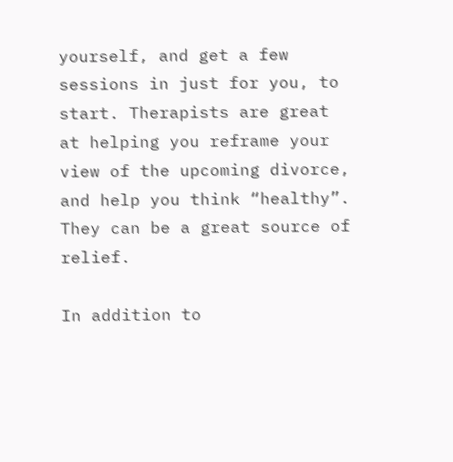yourself, and get a few sessions in just for you, to start. Therapists are great at helping you reframe your view of the upcoming divorce, and help you think “healthy”. They can be a great source of relief.

In addition to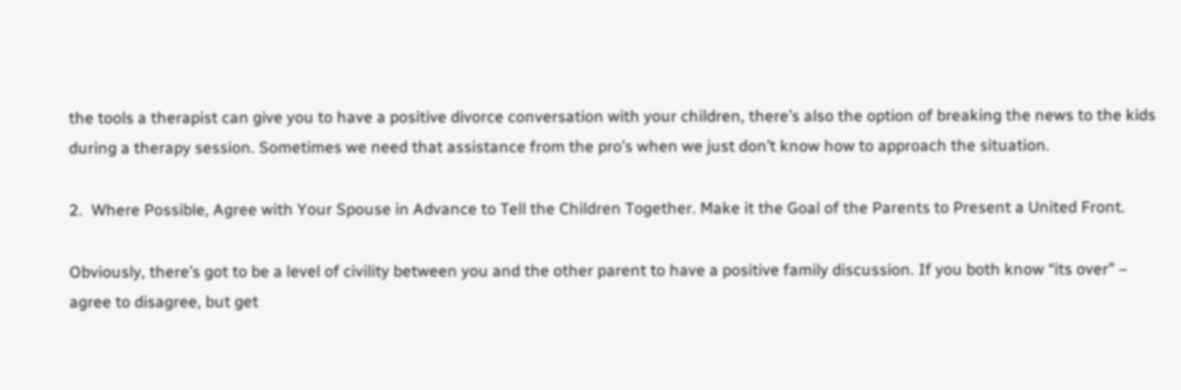the tools a therapist can give you to have a positive divorce conversation with your children, there’s also the option of breaking the news to the kids during a therapy session. Sometimes we need that assistance from the pro’s when we just don’t know how to approach the situation.

2.  Where Possible, Agree with Your Spouse in Advance to Tell the Children Together. Make it the Goal of the Parents to Present a United Front.

Obviously, there’s got to be a level of civility between you and the other parent to have a positive family discussion. If you both know “its over” – agree to disagree, but get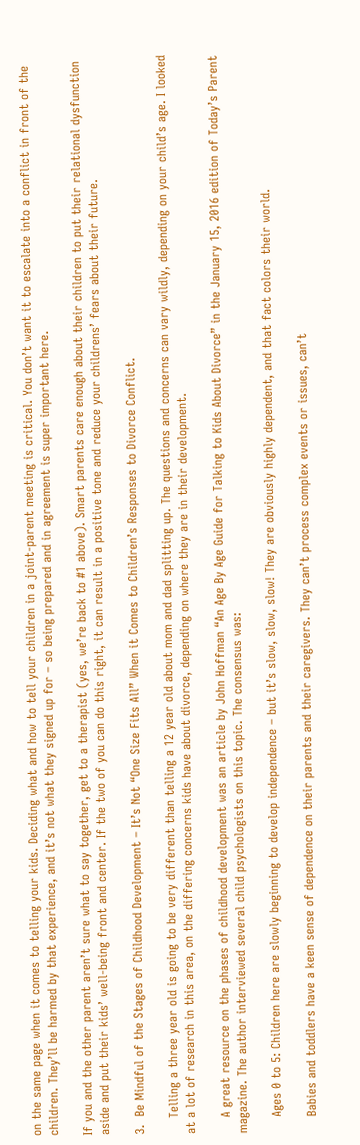on the same page when it comes to telling your kids. Deciding what and how to tell your children in a joint-parent meeting is critical. You don’t want it to escalate into a conflict in front of the children. They’ll be harmed by that experience, and it’s not what they signed up for – so being prepared and in agreement is super important here.

If you and the other parent aren’t sure what to say together, get to a therapist (yes, we’re back to #1 above). Smart parents care enough about their children to put their relational dysfunction aside and put their kids’ well-being front and center. If the two of you can do this right, it can result in a positive tone and reduce your childrens’ fears about their future.

3.  Be Mindful of the Stages of Childhood Development – It’s Not “One Size Fits All” When it Comes to Children’s Responses to Divorce Conflict.

    Telling a three year old is going to be very different than telling a 12 year old about mom and dad splitting up. The questions and concerns can vary wildly, depending on your child’s age. I looked at a lot of research in this area, on the differing concerns kids have about divorce, depending on where they are in their development.

    A great resource on the phases of childhood development was an article by John Hoffman “An Age By Age Guide for Talking to Kids About Divorce” in the January 15, 2016 edition of Today’s Parent magazine. The author interviewed several child psychologists on this topic. The consensus was:

    Ages 0 to 5: Children here are slowly beginning to develop independence – but it’s slow, slow, slow! They are obviously highly dependent, and that fact colors their world.

    Babies and toddlers have a keen sense of dependence on their parents and their caregivers. They can’t process complex events or issues, can’t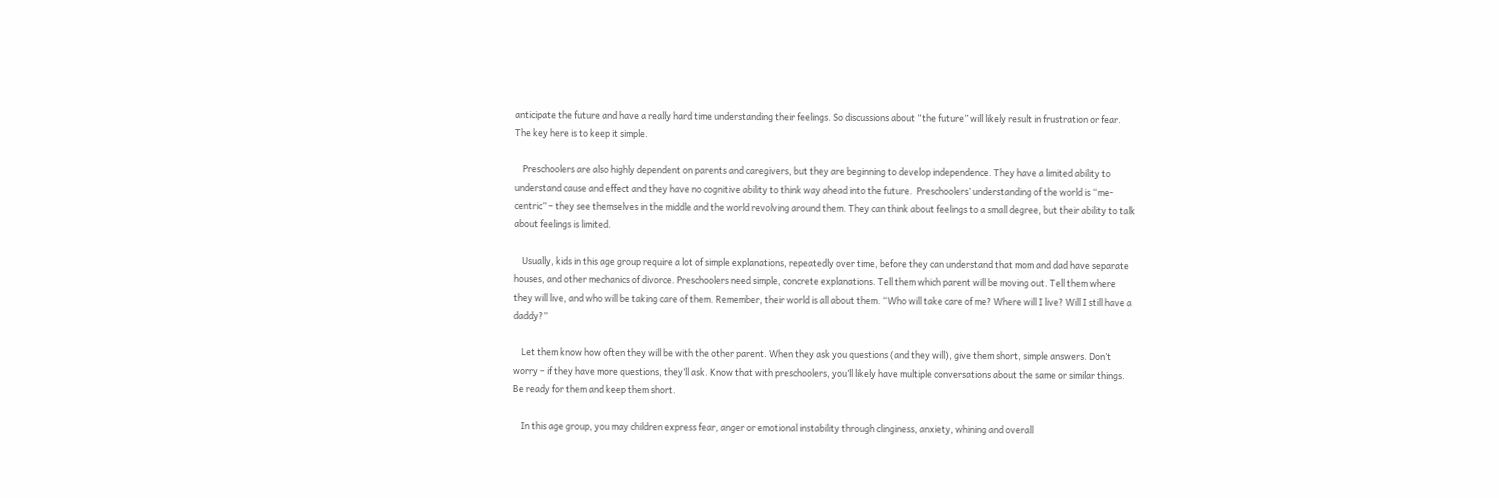anticipate the future and have a really hard time understanding their feelings. So discussions about “the future” will likely result in frustration or fear. The key here is to keep it simple.

    Preschoolers are also highly dependent on parents and caregivers, but they are beginning to develop independence. They have a limited ability to understand cause and effect and they have no cognitive ability to think way ahead into the future.  Preschoolers’ understanding of the world is “me-centric” – they see themselves in the middle and the world revolving around them. They can think about feelings to a small degree, but their ability to talk about feelings is limited.

    Usually, kids in this age group require a lot of simple explanations, repeatedly over time, before they can understand that mom and dad have separate houses, and other mechanics of divorce. Preschoolers need simple, concrete explanations. Tell them which parent will be moving out. Tell them where they will live, and who will be taking care of them. Remember, their world is all about them. “Who will take care of me? Where will I live? Will I still have a daddy?”

    Let them know how often they will be with the other parent. When they ask you questions (and they will), give them short, simple answers. Don’t worry – if they have more questions, they’ll ask. Know that with preschoolers, you’ll likely have multiple conversations about the same or similar things. Be ready for them and keep them short.

    In this age group, you may children express fear, anger or emotional instability through clinginess, anxiety, whining and overall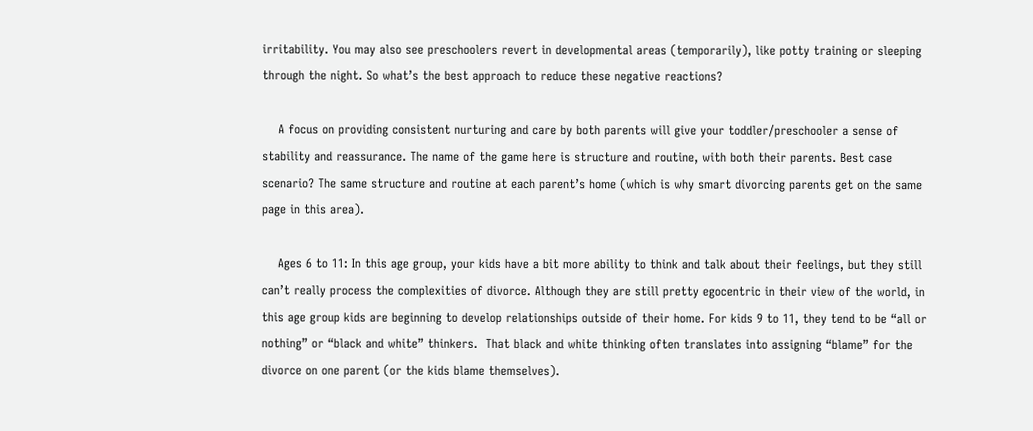irritability. You may also see preschoolers revert in developmental areas (temporarily), like potty training or sleeping through the night. So what’s the best approach to reduce these negative reactions?

    A focus on providing consistent nurturing and care by both parents will give your toddler/preschooler a sense of stability and reassurance. The name of the game here is structure and routine, with both their parents. Best case scenario? The same structure and routine at each parent’s home (which is why smart divorcing parents get on the same page in this area).

    Ages 6 to 11: In this age group, your kids have a bit more ability to think and talk about their feelings, but they still can’t really process the complexities of divorce. Although they are still pretty egocentric in their view of the world, in this age group kids are beginning to develop relationships outside of their home. For kids 9 to 11, they tend to be “all or nothing” or “black and white” thinkers.  That black and white thinking often translates into assigning “blame” for the divorce on one parent (or the kids blame themselves).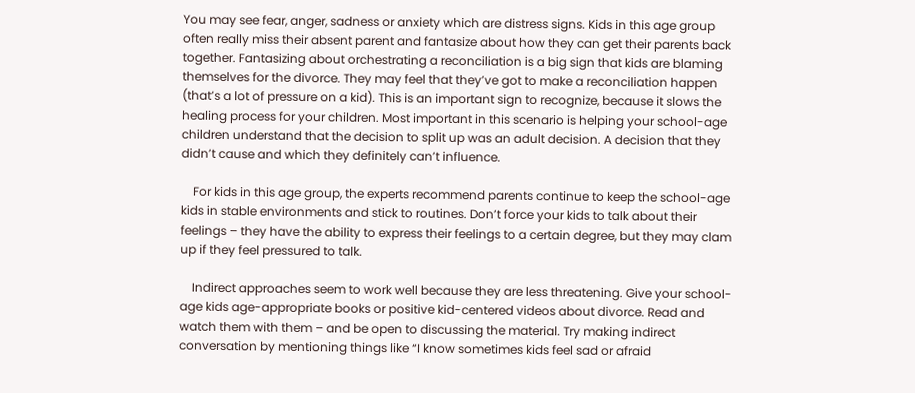You may see fear, anger, sadness or anxiety which are distress signs. Kids in this age group often really miss their absent parent and fantasize about how they can get their parents back together. Fantasizing about orchestrating a reconciliation is a big sign that kids are blaming themselves for the divorce. They may feel that they’ve got to make a reconciliation happen (that’s a lot of pressure on a kid). This is an important sign to recognize, because it slows the healing process for your children. Most important in this scenario is helping your school-age children understand that the decision to split up was an adult decision. A decision that they didn’t cause and which they definitely can’t influence.

    For kids in this age group, the experts recommend parents continue to keep the school-age kids in stable environments and stick to routines. Don’t force your kids to talk about their feelings – they have the ability to express their feelings to a certain degree, but they may clam up if they feel pressured to talk.

    Indirect approaches seem to work well because they are less threatening. Give your school-age kids age-appropriate books or positive kid-centered videos about divorce. Read and watch them with them – and be open to discussing the material. Try making indirect conversation by mentioning things like “I know sometimes kids feel sad or afraid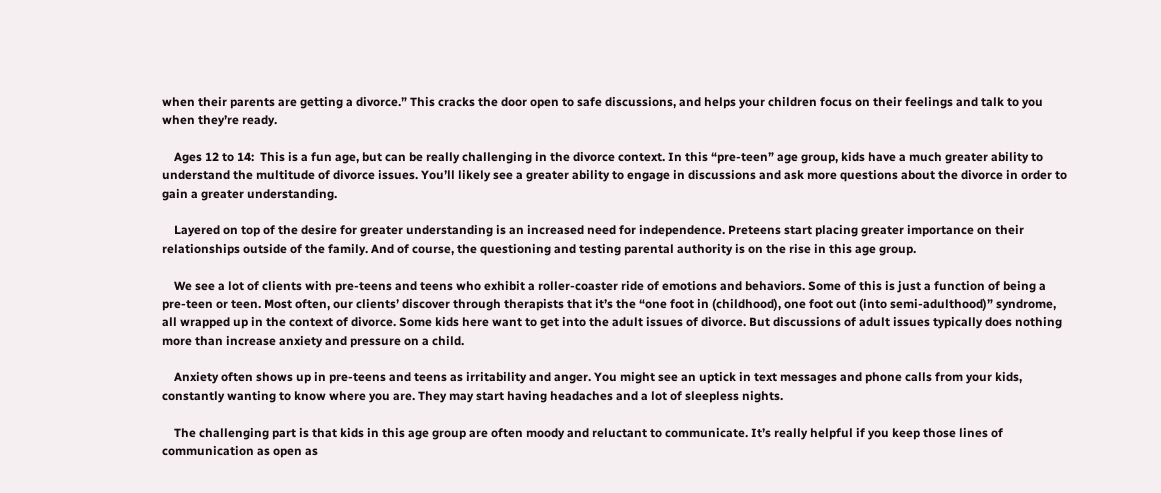when their parents are getting a divorce.” This cracks the door open to safe discussions, and helps your children focus on their feelings and talk to you when they’re ready.

    Ages 12 to 14:  This is a fun age, but can be really challenging in the divorce context. In this “pre-teen” age group, kids have a much greater ability to understand the multitude of divorce issues. You’ll likely see a greater ability to engage in discussions and ask more questions about the divorce in order to gain a greater understanding.

    Layered on top of the desire for greater understanding is an increased need for independence. Preteens start placing greater importance on their relationships outside of the family. And of course, the questioning and testing parental authority is on the rise in this age group.

    We see a lot of clients with pre-teens and teens who exhibit a roller-coaster ride of emotions and behaviors. Some of this is just a function of being a pre-teen or teen. Most often, our clients’ discover through therapists that it’s the “one foot in (childhood), one foot out (into semi-adulthood)” syndrome, all wrapped up in the context of divorce. Some kids here want to get into the adult issues of divorce. But discussions of adult issues typically does nothing more than increase anxiety and pressure on a child.

    Anxiety often shows up in pre-teens and teens as irritability and anger. You might see an uptick in text messages and phone calls from your kids, constantly wanting to know where you are. They may start having headaches and a lot of sleepless nights.

    The challenging part is that kids in this age group are often moody and reluctant to communicate. It’s really helpful if you keep those lines of communication as open as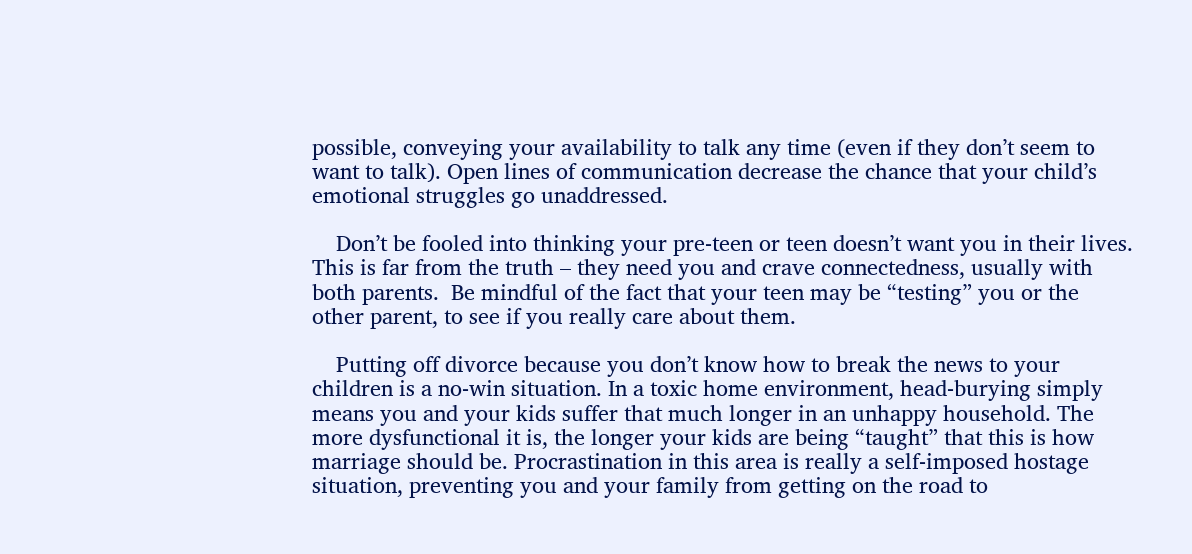possible, conveying your availability to talk any time (even if they don’t seem to want to talk). Open lines of communication decrease the chance that your child’s emotional struggles go unaddressed.

    Don’t be fooled into thinking your pre-teen or teen doesn’t want you in their lives. This is far from the truth – they need you and crave connectedness, usually with both parents.  Be mindful of the fact that your teen may be “testing” you or the other parent, to see if you really care about them.

    Putting off divorce because you don’t know how to break the news to your children is a no-win situation. In a toxic home environment, head-burying simply means you and your kids suffer that much longer in an unhappy household. The more dysfunctional it is, the longer your kids are being “taught” that this is how marriage should be. Procrastination in this area is really a self-imposed hostage situation, preventing you and your family from getting on the road to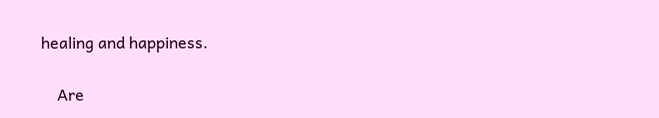healing and happiness.

    Are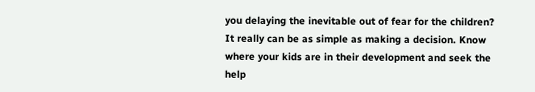you delaying the inevitable out of fear for the children? It really can be as simple as making a decision. Know where your kids are in their development and seek the help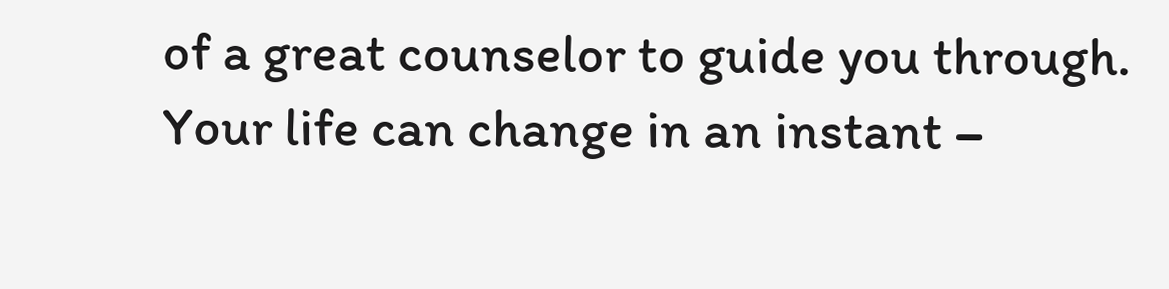of a great counselor to guide you through. Your life can change in an instant –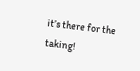it’s there for the taking!